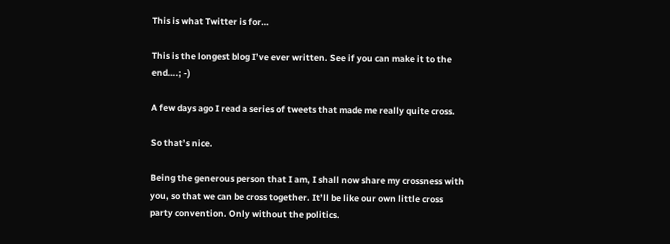This is what Twitter is for…

This is the longest blog I’ve ever written. See if you can make it to the end….; -)

A few days ago I read a series of tweets that made me really quite cross.

So that’s nice.

Being the generous person that I am, I shall now share my crossness with you, so that we can be cross together. It’ll be like our own little cross party convention. Only without the politics.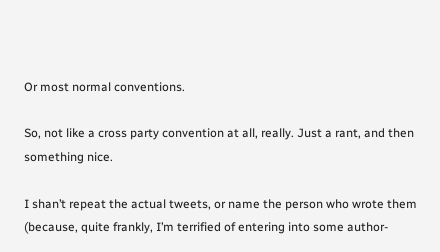Or most normal conventions.

So, not like a cross party convention at all, really. Just a rant, and then something nice.

I shan’t repeat the actual tweets, or name the person who wrote them (because, quite frankly, I’m terrified of entering into some author-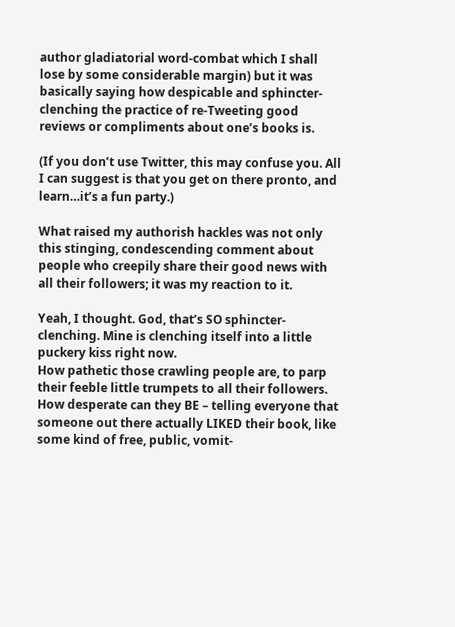author gladiatorial word-combat which I shall lose by some considerable margin) but it was basically saying how despicable and sphincter-clenching the practice of re-Tweeting good reviews or compliments about one’s books is.

(If you don’t use Twitter, this may confuse you. All I can suggest is that you get on there pronto, and learn…it’s a fun party.)

What raised my authorish hackles was not only this stinging, condescending comment about people who creepily share their good news with all their followers; it was my reaction to it.

Yeah, I thought. God, that’s SO sphincter-clenching. Mine is clenching itself into a little puckery kiss right now.
How pathetic those crawling people are, to parp their feeble little trumpets to all their followers. How desperate can they BE – telling everyone that someone out there actually LIKED their book, like some kind of free, public, vomit-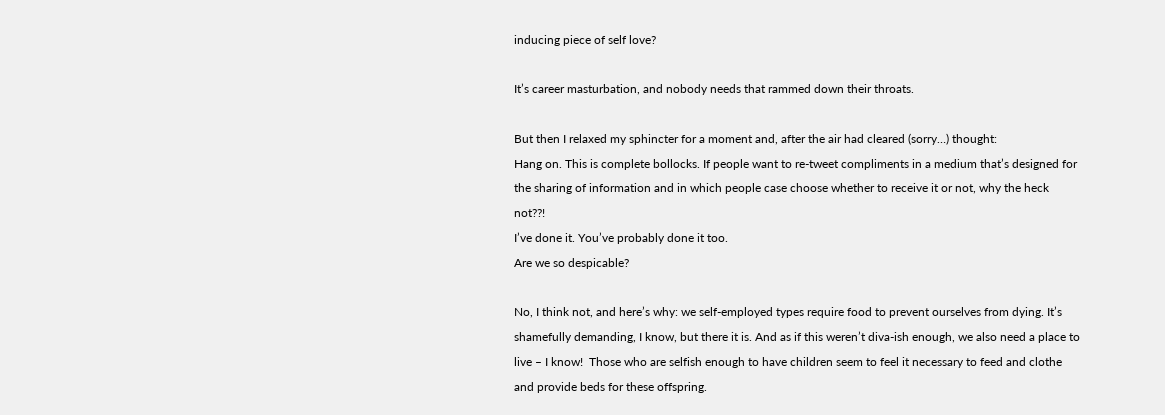inducing piece of self love?

It’s career masturbation, and nobody needs that rammed down their throats.

But then I relaxed my sphincter for a moment and, after the air had cleared (sorry…) thought:
Hang on. This is complete bollocks. If people want to re-tweet compliments in a medium that’s designed for the sharing of information and in which people case choose whether to receive it or not, why the heck not??!
I’ve done it. You’ve probably done it too.
Are we so despicable?

No, I think not, and here’s why: we self-employed types require food to prevent ourselves from dying. It’s shamefully demanding, I know, but there it is. And as if this weren’t diva-ish enough, we also need a place to live – I know!  Those who are selfish enough to have children seem to feel it necessary to feed and clothe and provide beds for these offspring.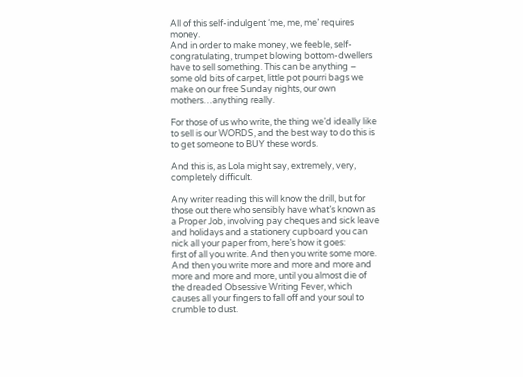All of this self-indulgent ‘me, me, me’ requires money.
And in order to make money, we feeble, self-congratulating, trumpet blowing bottom-dwellers have to sell something. This can be anything – some old bits of carpet, little pot pourri bags we make on our free Sunday nights, our own mothers…anything really.

For those of us who write, the thing we’d ideally like to sell is our WORDS, and the best way to do this is to get someone to BUY these words.

And this is, as Lola might say, extremely, very, completely difficult.

Any writer reading this will know the drill, but for those out there who sensibly have what’s known as a Proper Job, involving pay cheques and sick leave and holidays and a stationery cupboard you can nick all your paper from, here’s how it goes:
first of all you write. And then you write some more. And then you write more and more and more and more and more and more, until you almost die of the dreaded Obsessive Writing Fever, which causes all your fingers to fall off and your soul to crumble to dust.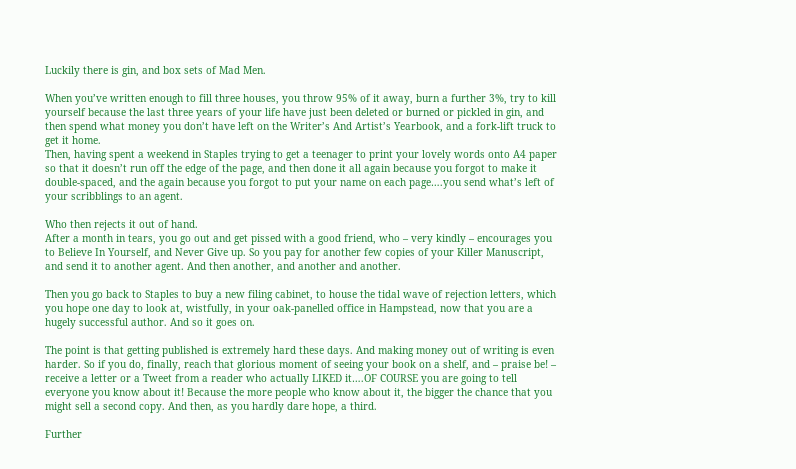Luckily there is gin, and box sets of Mad Men.

When you’ve written enough to fill three houses, you throw 95% of it away, burn a further 3%, try to kill yourself because the last three years of your life have just been deleted or burned or pickled in gin, and then spend what money you don’t have left on the Writer’s And Artist’s Yearbook, and a fork-lift truck to get it home.
Then, having spent a weekend in Staples trying to get a teenager to print your lovely words onto A4 paper so that it doesn’t run off the edge of the page, and then done it all again because you forgot to make it double-spaced, and the again because you forgot to put your name on each page….you send what’s left of your scribblings to an agent.

Who then rejects it out of hand.
After a month in tears, you go out and get pissed with a good friend, who – very kindly – encourages you to Believe In Yourself, and Never Give up. So you pay for another few copies of your Killer Manuscript, and send it to another agent. And then another, and another and another.

Then you go back to Staples to buy a new filing cabinet, to house the tidal wave of rejection letters, which you hope one day to look at, wistfully, in your oak-panelled office in Hampstead, now that you are a hugely successful author. And so it goes on.

The point is that getting published is extremely hard these days. And making money out of writing is even harder. So if you do, finally, reach that glorious moment of seeing your book on a shelf, and – praise be! – receive a letter or a Tweet from a reader who actually LIKED it….OF COURSE you are going to tell everyone you know about it! Because the more people who know about it, the bigger the chance that you might sell a second copy. And then, as you hardly dare hope, a third.

Further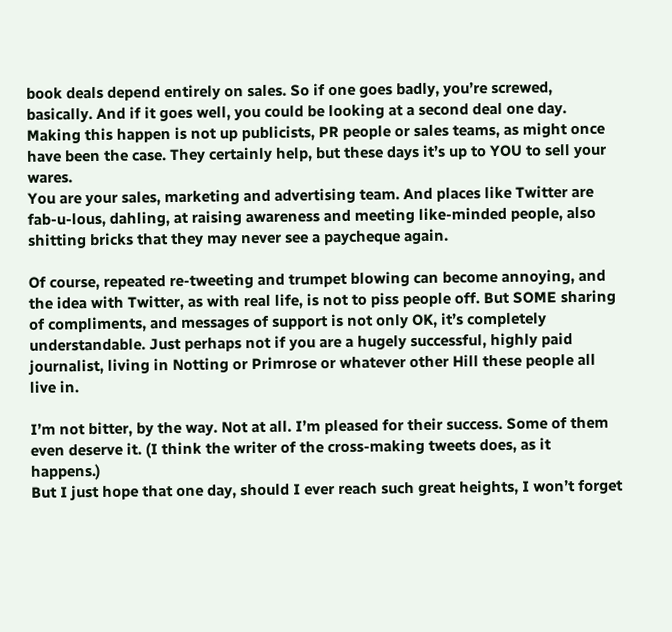book deals depend entirely on sales. So if one goes badly, you’re screwed, basically. And if it goes well, you could be looking at a second deal one day. Making this happen is not up publicists, PR people or sales teams, as might once have been the case. They certainly help, but these days it’s up to YOU to sell your wares.
You are your sales, marketing and advertising team. And places like Twitter are fab-u-lous, dahling, at raising awareness and meeting like-minded people, also shitting bricks that they may never see a paycheque again.

Of course, repeated re-tweeting and trumpet blowing can become annoying, and the idea with Twitter, as with real life, is not to piss people off. But SOME sharing of compliments, and messages of support is not only OK, it’s completely understandable. Just perhaps not if you are a hugely successful, highly paid journalist, living in Notting or Primrose or whatever other Hill these people all live in.

I’m not bitter, by the way. Not at all. I’m pleased for their success. Some of them even deserve it. (I think the writer of the cross-making tweets does, as it happens.)
But I just hope that one day, should I ever reach such great heights, I won’t forget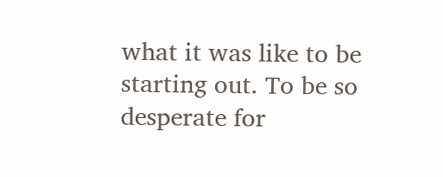what it was like to be starting out. To be so desperate for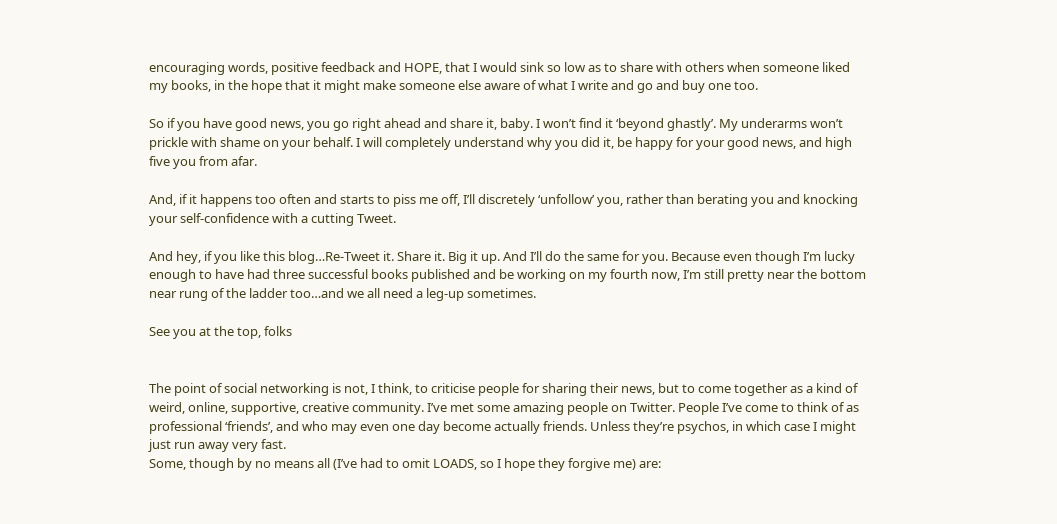encouraging words, positive feedback and HOPE, that I would sink so low as to share with others when someone liked my books, in the hope that it might make someone else aware of what I write and go and buy one too.

So if you have good news, you go right ahead and share it, baby. I won’t find it ‘beyond ghastly’. My underarms won’t prickle with shame on your behalf. I will completely understand why you did it, be happy for your good news, and high five you from afar.

And, if it happens too often and starts to piss me off, I’ll discretely ‘unfollow’ you, rather than berating you and knocking your self-confidence with a cutting Tweet.

And hey, if you like this blog…Re-Tweet it. Share it. Big it up. And I’ll do the same for you. Because even though I’m lucky enough to have had three successful books published and be working on my fourth now, I’m still pretty near the bottom near rung of the ladder too…and we all need a leg-up sometimes.

See you at the top, folks


The point of social networking is not, I think, to criticise people for sharing their news, but to come together as a kind of weird, online, supportive, creative community. I’ve met some amazing people on Twitter. People I’ve come to think of as professional ‘friends’, and who may even one day become actually friends. Unless they’re psychos, in which case I might just run away very fast.
Some, though by no means all (I’ve had to omit LOADS, so I hope they forgive me) are: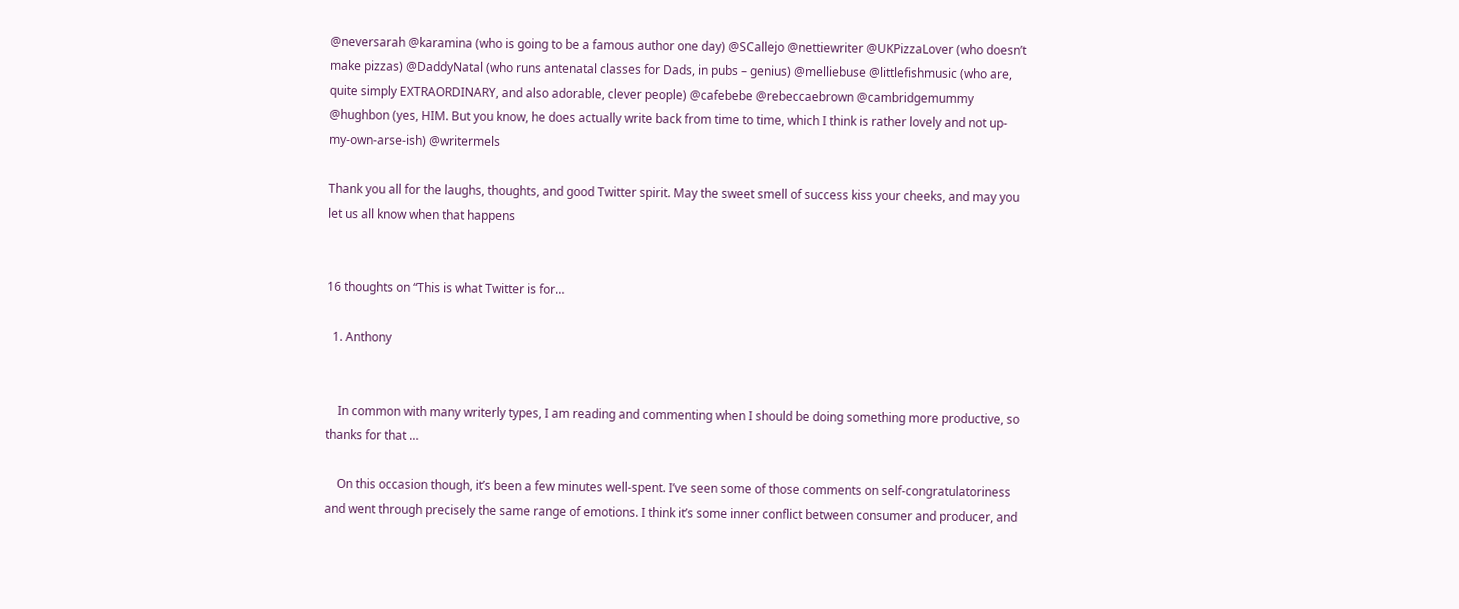@neversarah @karamina (who is going to be a famous author one day) @SCallejo @nettiewriter @UKPizzaLover (who doesn’t make pizzas) @DaddyNatal (who runs antenatal classes for Dads, in pubs – genius) @melliebuse @littlefishmusic (who are, quite simply EXTRAORDINARY, and also adorable, clever people) @cafebebe @rebeccaebrown @cambridgemummy @hughbon (yes, HIM. But you know, he does actually write back from time to time, which I think is rather lovely and not up-my-own-arse-ish) @writermels

Thank you all for the laughs, thoughts, and good Twitter spirit. May the sweet smell of success kiss your cheeks, and may you let us all know when that happens


16 thoughts on “This is what Twitter is for…

  1. Anthony


    In common with many writerly types, I am reading and commenting when I should be doing something more productive, so thanks for that …

    On this occasion though, it’s been a few minutes well-spent. I’ve seen some of those comments on self-congratulatoriness and went through precisely the same range of emotions. I think it’s some inner conflict between consumer and producer, and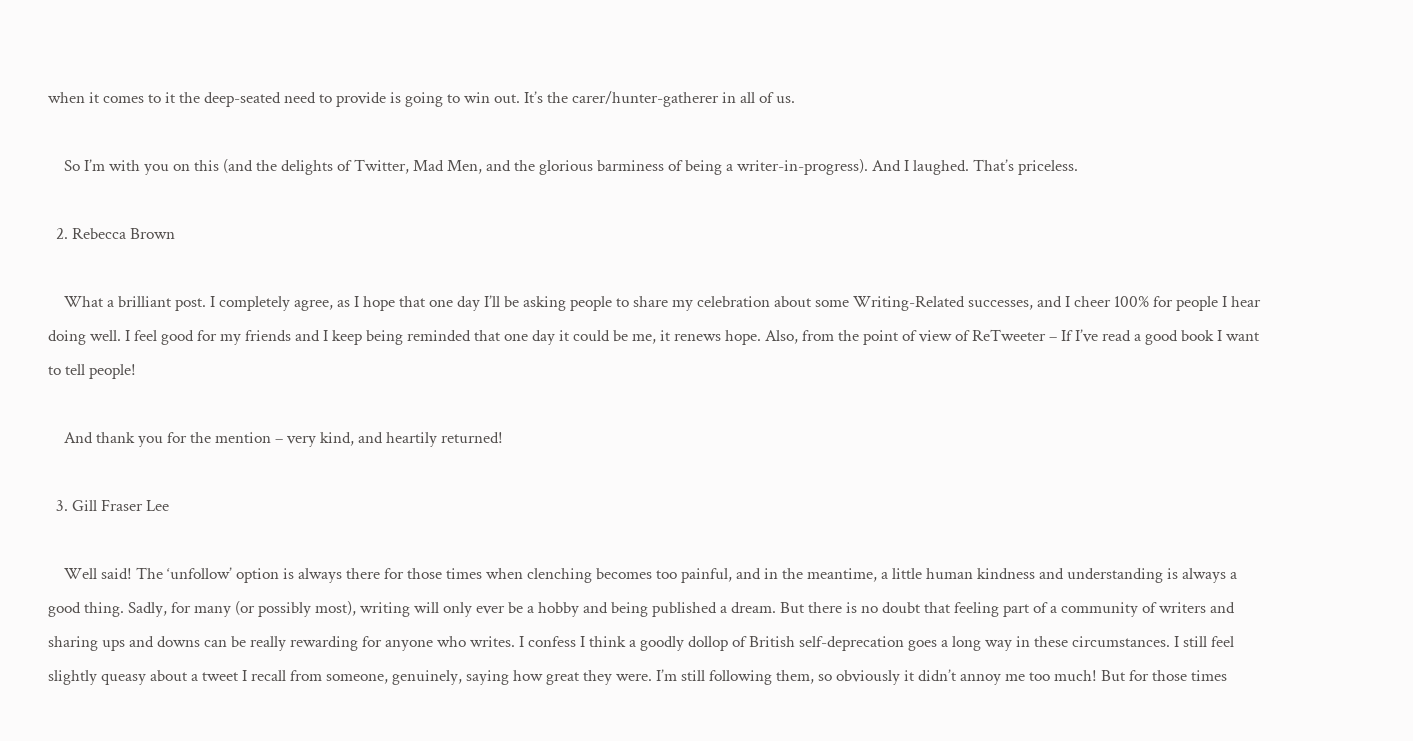when it comes to it the deep-seated need to provide is going to win out. It’s the carer/hunter-gatherer in all of us.

    So I’m with you on this (and the delights of Twitter, Mad Men, and the glorious barminess of being a writer-in-progress). And I laughed. That’s priceless.

  2. Rebecca Brown

    What a brilliant post. I completely agree, as I hope that one day I’ll be asking people to share my celebration about some Writing-Related successes, and I cheer 100% for people I hear doing well. I feel good for my friends and I keep being reminded that one day it could be me, it renews hope. Also, from the point of view of ReTweeter – If I’ve read a good book I want to tell people!

    And thank you for the mention – very kind, and heartily returned!

  3. Gill Fraser Lee

    Well said! The ‘unfollow’ option is always there for those times when clenching becomes too painful, and in the meantime, a little human kindness and understanding is always a good thing. Sadly, for many (or possibly most), writing will only ever be a hobby and being published a dream. But there is no doubt that feeling part of a community of writers and sharing ups and downs can be really rewarding for anyone who writes. I confess I think a goodly dollop of British self-deprecation goes a long way in these circumstances. I still feel slightly queasy about a tweet I recall from someone, genuinely, saying how great they were. I’m still following them, so obviously it didn’t annoy me too much! But for those times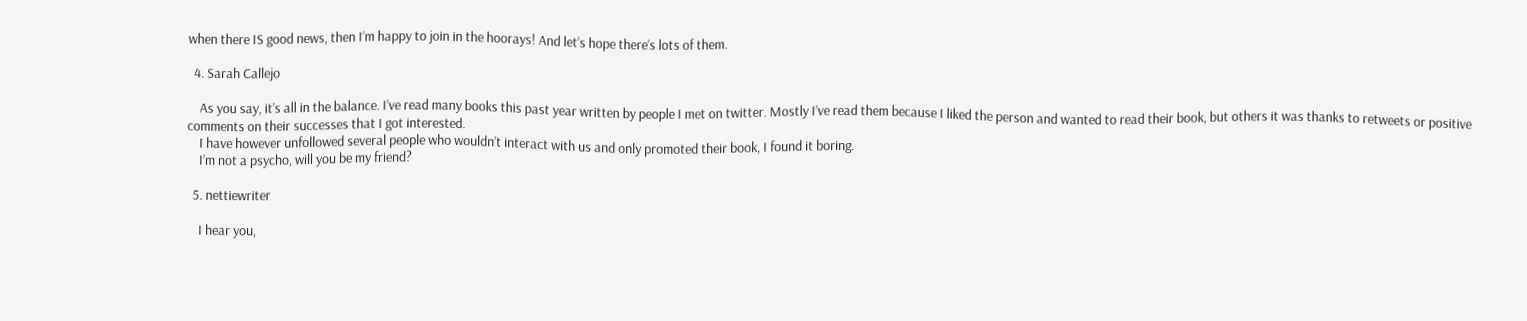when there IS good news, then I’m happy to join in the hoorays! And let’s hope there’s lots of them.

  4. Sarah Callejo

    As you say, it’s all in the balance. I’ve read many books this past year written by people I met on twitter. Mostly I’ve read them because I liked the person and wanted to read their book, but others it was thanks to retweets or positive comments on their successes that I got interested.
    I have however unfollowed several people who wouldn’t interact with us and only promoted their book, I found it boring.
    I’m not a psycho, will you be my friend?

  5. nettiewriter

    I hear you,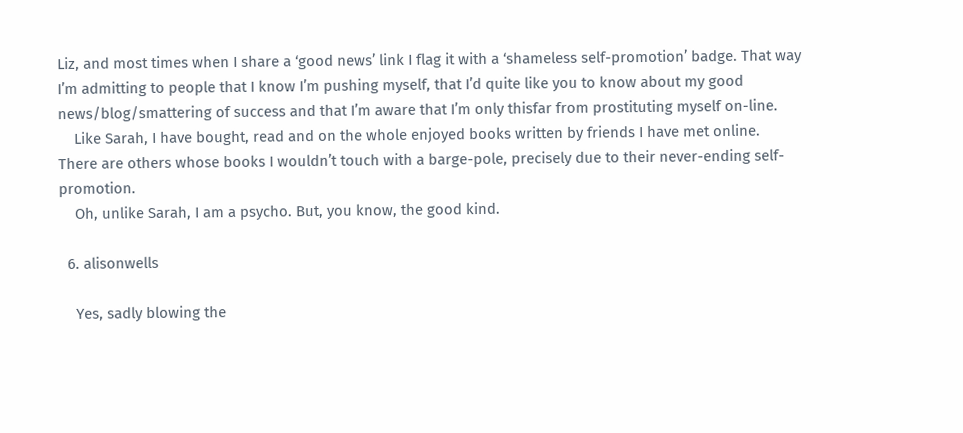Liz, and most times when I share a ‘good news’ link I flag it with a ‘shameless self-promotion’ badge. That way I’m admitting to people that I know I’m pushing myself, that I’d quite like you to know about my good news/blog/smattering of success and that I’m aware that I’m only thisfar from prostituting myself on-line.
    Like Sarah, I have bought, read and on the whole enjoyed books written by friends I have met online. There are others whose books I wouldn’t touch with a barge-pole, precisely due to their never-ending self-promotion.
    Oh, unlike Sarah, I am a psycho. But, you know, the good kind.

  6. alisonwells

    Yes, sadly blowing the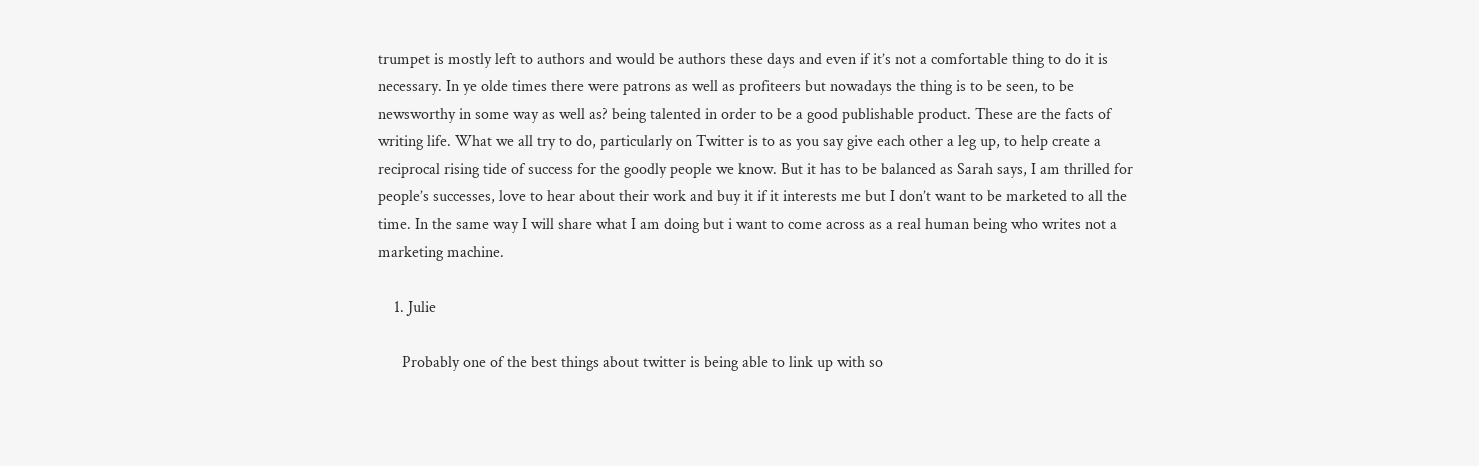trumpet is mostly left to authors and would be authors these days and even if it’s not a comfortable thing to do it is necessary. In ye olde times there were patrons as well as profiteers but nowadays the thing is to be seen, to be newsworthy in some way as well as? being talented in order to be a good publishable product. These are the facts of writing life. What we all try to do, particularly on Twitter is to as you say give each other a leg up, to help create a reciprocal rising tide of success for the goodly people we know. But it has to be balanced as Sarah says, I am thrilled for people’s successes, love to hear about their work and buy it if it interests me but I don’t want to be marketed to all the time. In the same way I will share what I am doing but i want to come across as a real human being who writes not a marketing machine.

    1. Julie

      Probably one of the best things about twitter is being able to link up with so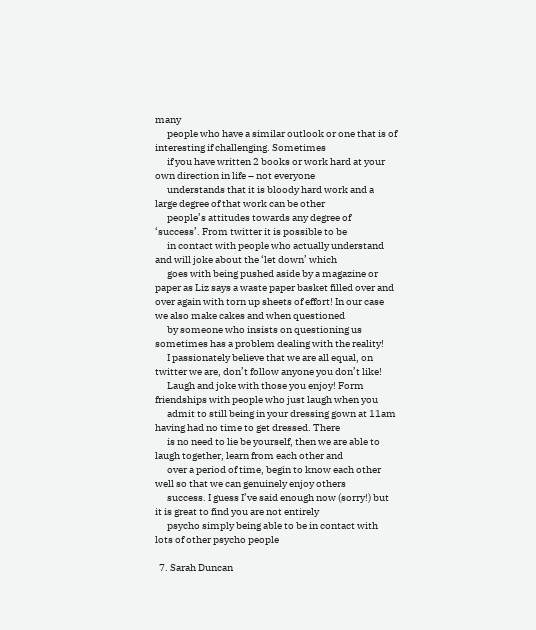many
      people who have a similar outlook or one that is of interesting if challenging. Sometimes
      if you have written 2 books or work hard at your own direction in life – not everyone
      understands that it is bloody hard work and a large degree of that work can be other
      people’s attitudes towards any degree of ‘success’. From twitter it is possible to be
      in contact with people who actually understand and will joke about the ‘let down’ which
      goes with being pushed aside by a magazine or paper as Liz says a waste paper basket filled over and over again with torn up sheets of effort! In our case we also make cakes and when questioned
      by someone who insists on questioning us sometimes has a problem dealing with the reality!
      I passionately believe that we are all equal, on twitter we are, don’t follow anyone you don’t like!
      Laugh and joke with those you enjoy! Form friendships with people who just laugh when you
      admit to still being in your dressing gown at 11am having had no time to get dressed. There
      is no need to lie be yourself, then we are able to laugh together, learn from each other and
      over a period of time, begin to know each other well so that we can genuinely enjoy others
      success. I guess I’ve said enough now (sorry!) but it is great to find you are not entirely
      psycho simply being able to be in contact with lots of other psycho people

  7. Sarah Duncan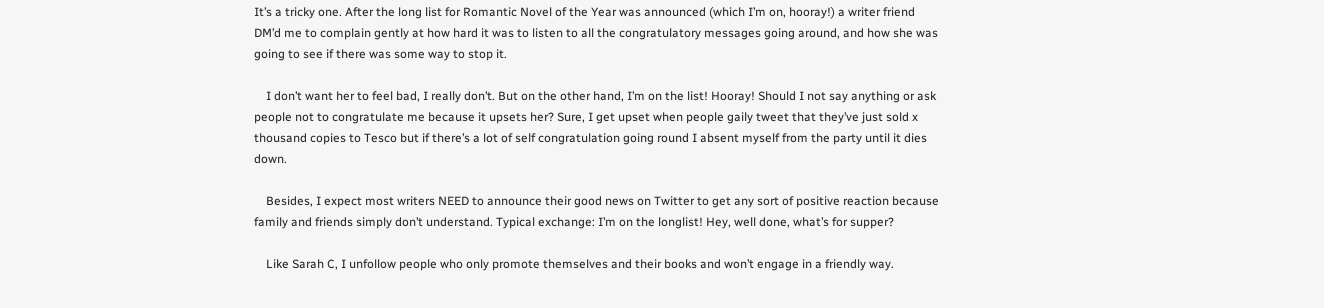It’s a tricky one. After the long list for Romantic Novel of the Year was announced (which I’m on, hooray!) a writer friend DM’d me to complain gently at how hard it was to listen to all the congratulatory messages going around, and how she was going to see if there was some way to stop it.

    I don’t want her to feel bad, I really don’t. But on the other hand, I’m on the list! Hooray! Should I not say anything or ask people not to congratulate me because it upsets her? Sure, I get upset when people gaily tweet that they’ve just sold x thousand copies to Tesco but if there’s a lot of self congratulation going round I absent myself from the party until it dies down.

    Besides, I expect most writers NEED to announce their good news on Twitter to get any sort of positive reaction because family and friends simply don’t understand. Typical exchange: I’m on the longlist! Hey, well done, what’s for supper?

    Like Sarah C, I unfollow people who only promote themselves and their books and won’t engage in a friendly way.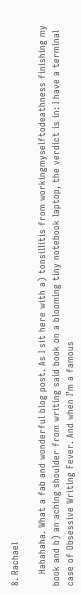8. Rachael

    Hahahaha. What a fab and wonderful blog post. As I sit here with a) tonsillitis from workingmyselftodeathness finishing my book and b) an aching shoulder from writing said book on a blooming tiny notebook laptop, the verdict is in: I have a terminal case of Obsessive Writing Fever. And when I’m a famous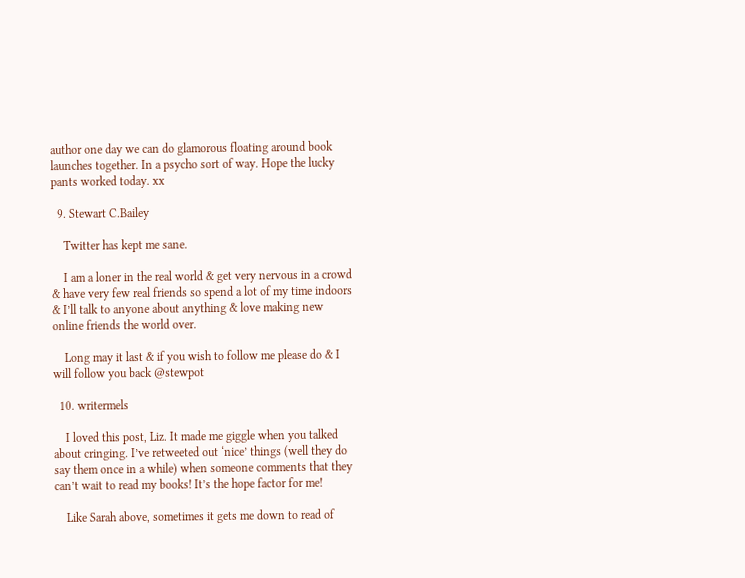author one day we can do glamorous floating around book launches together. In a psycho sort of way. Hope the lucky pants worked today. xx

  9. Stewart C.Bailey

    Twitter has kept me sane.

    I am a loner in the real world & get very nervous in a crowd & have very few real friends so spend a lot of my time indoors & I’ll talk to anyone about anything & love making new online friends the world over.

    Long may it last & if you wish to follow me please do & I will follow you back @stewpot

  10. writermels

    I loved this post, Liz. It made me giggle when you talked about cringing. I’ve retweeted out ‘nice’ things (well they do say them once in a while) when someone comments that they can’t wait to read my books! It’s the hope factor for me!

    Like Sarah above, sometimes it gets me down to read of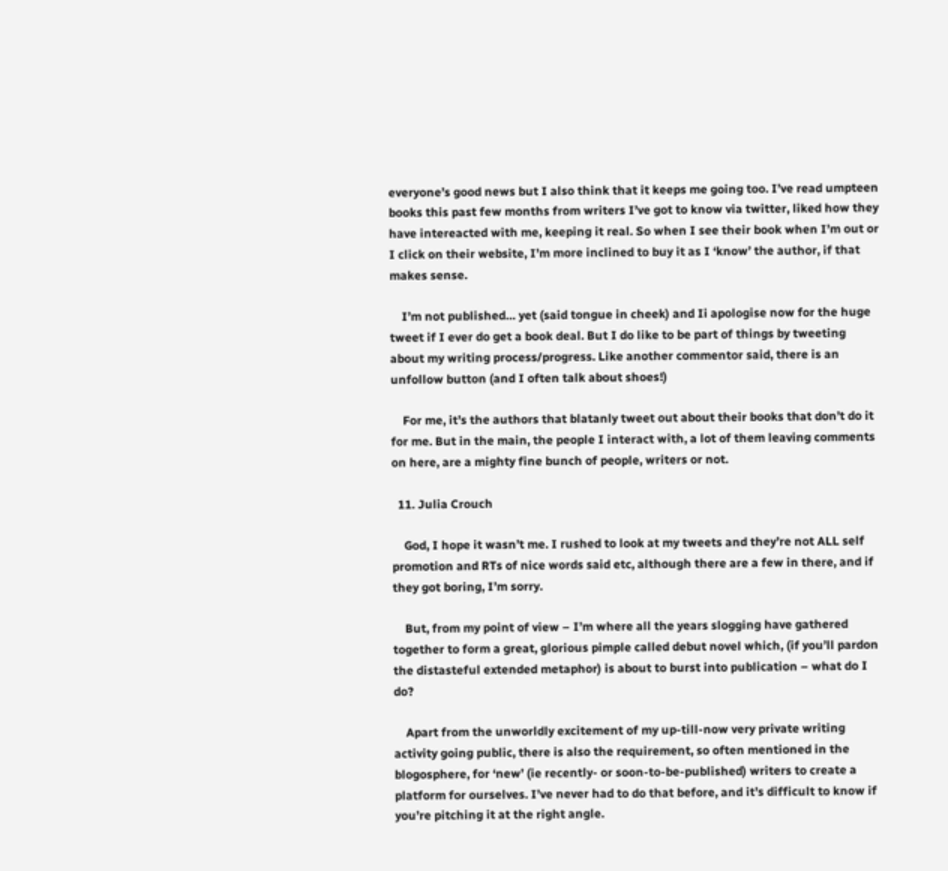everyone’s good news but I also think that it keeps me going too. I’ve read umpteen books this past few months from writers I’ve got to know via twitter, liked how they have intereacted with me, keeping it real. So when I see their book when I’m out or I click on their website, I’m more inclined to buy it as I ‘know’ the author, if that makes sense.

    I’m not published… yet (said tongue in cheek) and Ii apologise now for the huge tweet if I ever do get a book deal. But I do like to be part of things by tweeting about my writing process/progress. Like another commentor said, there is an unfollow button (and I often talk about shoes!)

    For me, it’s the authors that blatanly tweet out about their books that don’t do it for me. But in the main, the people I interact with, a lot of them leaving comments on here, are a mighty fine bunch of people, writers or not.

  11. Julia Crouch

    God, I hope it wasn’t me. I rushed to look at my tweets and they’re not ALL self promotion and RTs of nice words said etc, although there are a few in there, and if they got boring, I’m sorry.

    But, from my point of view – I’m where all the years slogging have gathered together to form a great, glorious pimple called debut novel which, (if you’ll pardon the distasteful extended metaphor) is about to burst into publication – what do I do?

    Apart from the unworldly excitement of my up-till-now very private writing activity going public, there is also the requirement, so often mentioned in the blogosphere, for ‘new’ (ie recently- or soon-to-be-published) writers to create a platform for ourselves. I’ve never had to do that before, and it’s difficult to know if you’re pitching it at the right angle.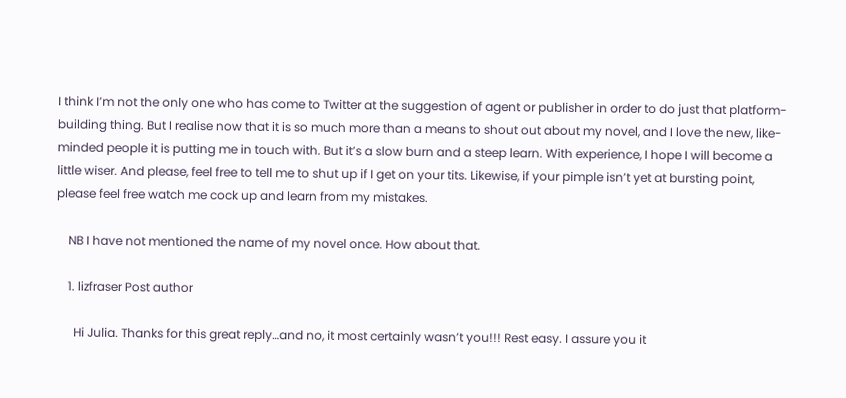I think I’m not the only one who has come to Twitter at the suggestion of agent or publisher in order to do just that platform-building thing. But I realise now that it is so much more than a means to shout out about my novel, and I love the new, like-minded people it is putting me in touch with. But it’s a slow burn and a steep learn. With experience, I hope I will become a little wiser. And please, feel free to tell me to shut up if I get on your tits. Likewise, if your pimple isn’t yet at bursting point, please feel free watch me cock up and learn from my mistakes.

    NB I have not mentioned the name of my novel once. How about that.

    1. lizfraser Post author

      Hi Julia. Thanks for this great reply…and no, it most certainly wasn’t you!!! Rest easy. I assure you it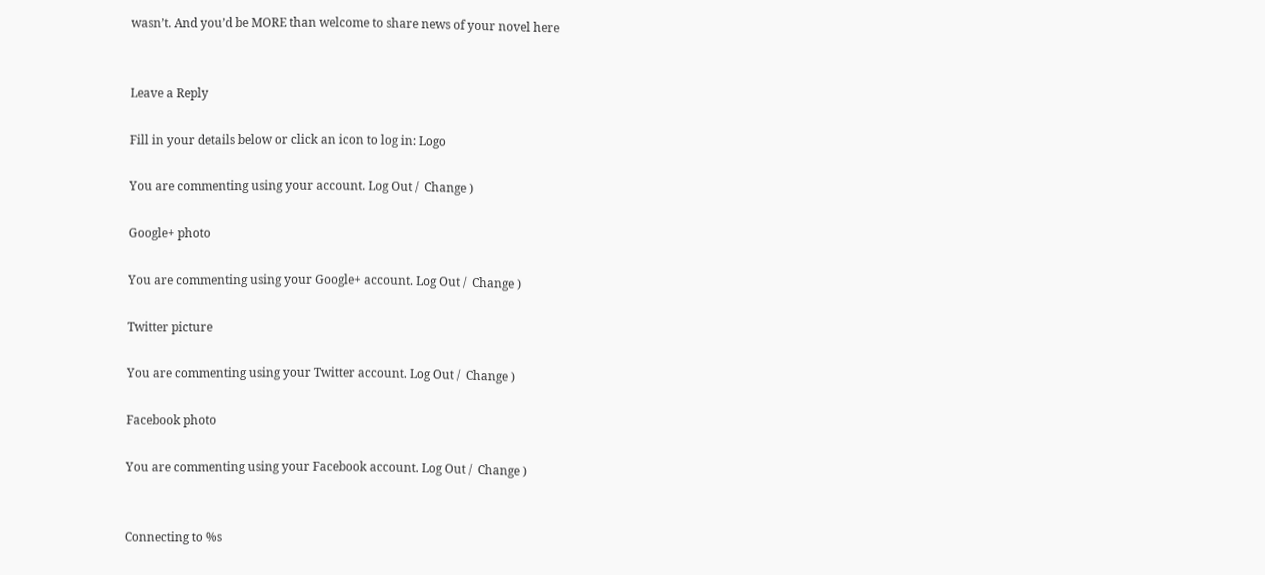wasn’t. And you’d be MORE than welcome to share news of your novel here


Leave a Reply

Fill in your details below or click an icon to log in: Logo

You are commenting using your account. Log Out /  Change )

Google+ photo

You are commenting using your Google+ account. Log Out /  Change )

Twitter picture

You are commenting using your Twitter account. Log Out /  Change )

Facebook photo

You are commenting using your Facebook account. Log Out /  Change )


Connecting to %s